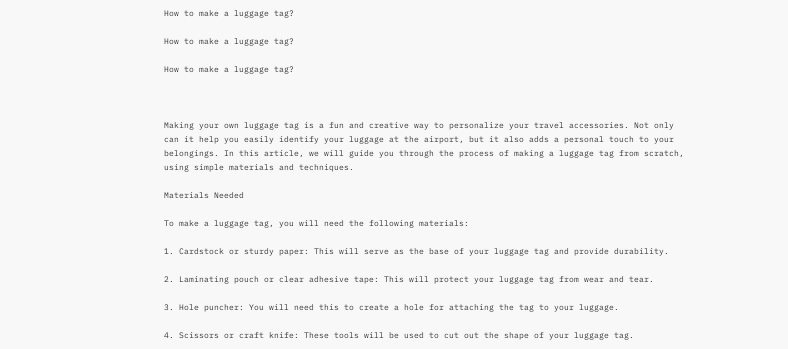How to make a luggage tag?

How to make a luggage tag?

How to make a luggage tag?



Making your own luggage tag is a fun and creative way to personalize your travel accessories. Not only can it help you easily identify your luggage at the airport, but it also adds a personal touch to your belongings. In this article, we will guide you through the process of making a luggage tag from scratch, using simple materials and techniques.

Materials Needed

To make a luggage tag, you will need the following materials:

1. Cardstock or sturdy paper: This will serve as the base of your luggage tag and provide durability.

2. Laminating pouch or clear adhesive tape: This will protect your luggage tag from wear and tear.

3. Hole puncher: You will need this to create a hole for attaching the tag to your luggage.

4. Scissors or craft knife: These tools will be used to cut out the shape of your luggage tag.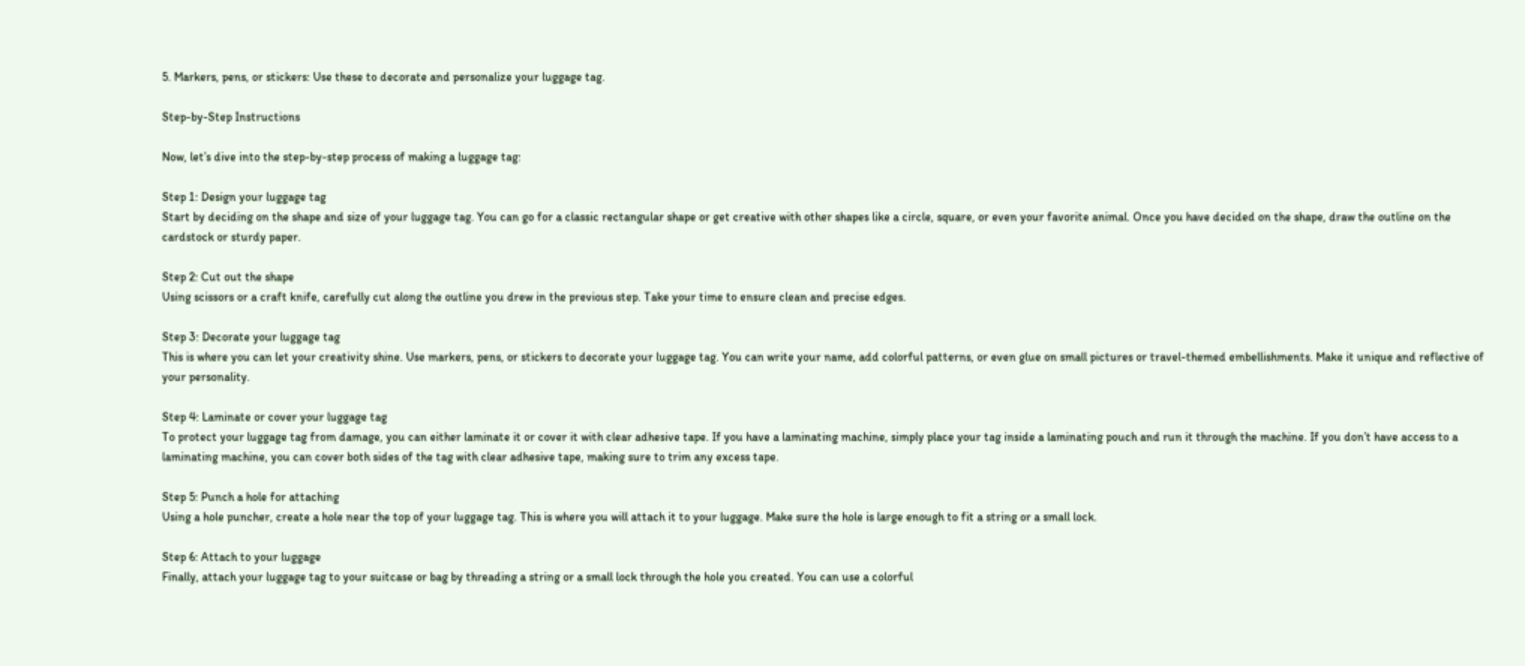5. Markers, pens, or stickers: Use these to decorate and personalize your luggage tag.

Step-by-Step Instructions

Now, let’s dive into the step-by-step process of making a luggage tag:

Step 1: Design your luggage tag
Start by deciding on the shape and size of your luggage tag. You can go for a classic rectangular shape or get creative with other shapes like a circle, square, or even your favorite animal. Once you have decided on the shape, draw the outline on the cardstock or sturdy paper.

Step 2: Cut out the shape
Using scissors or a craft knife, carefully cut along the outline you drew in the previous step. Take your time to ensure clean and precise edges.

Step 3: Decorate your luggage tag
This is where you can let your creativity shine. Use markers, pens, or stickers to decorate your luggage tag. You can write your name, add colorful patterns, or even glue on small pictures or travel-themed embellishments. Make it unique and reflective of your personality.

Step 4: Laminate or cover your luggage tag
To protect your luggage tag from damage, you can either laminate it or cover it with clear adhesive tape. If you have a laminating machine, simply place your tag inside a laminating pouch and run it through the machine. If you don’t have access to a laminating machine, you can cover both sides of the tag with clear adhesive tape, making sure to trim any excess tape.

Step 5: Punch a hole for attaching
Using a hole puncher, create a hole near the top of your luggage tag. This is where you will attach it to your luggage. Make sure the hole is large enough to fit a string or a small lock.

Step 6: Attach to your luggage
Finally, attach your luggage tag to your suitcase or bag by threading a string or a small lock through the hole you created. You can use a colorful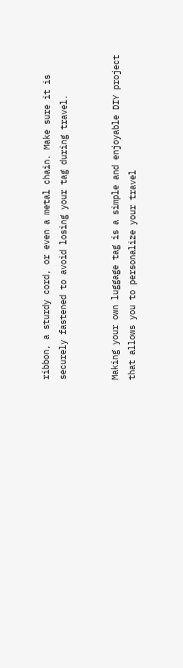ribbon, a sturdy cord, or even a metal chain. Make sure it is securely fastened to avoid losing your tag during travel.


Making your own luggage tag is a simple and enjoyable DIY project that allows you to personalize your travel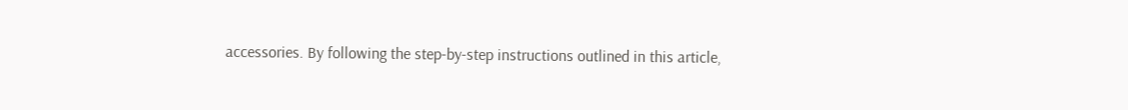accessories. By following the step-by-step instructions outlined in this article,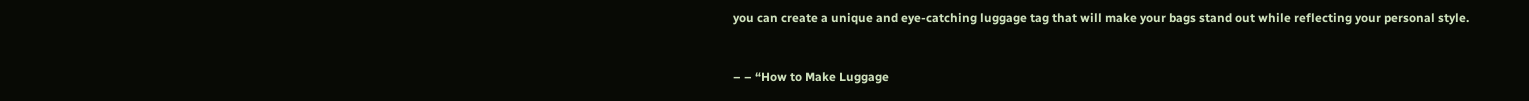you can create a unique and eye-catching luggage tag that will make your bags stand out while reflecting your personal style.


– – “How to Make Luggage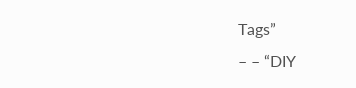Tags”
– – “DIY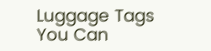Luggage Tags You Can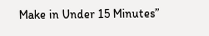Make in Under 15 Minutes”